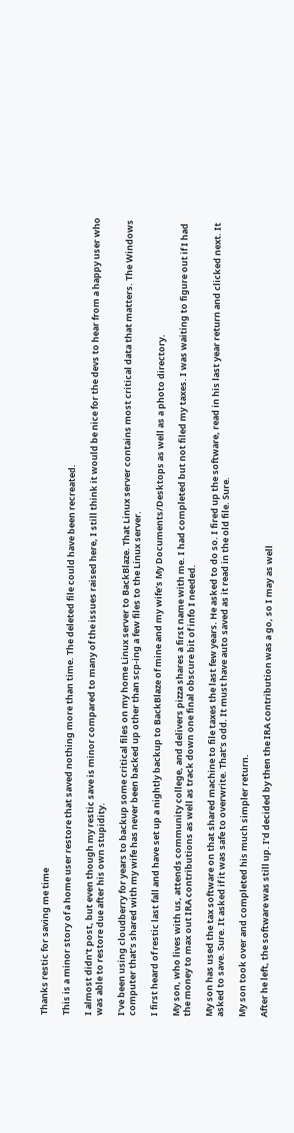Thanks restic for saving me time

This is a minor story of a home user restore that saved nothing more than time. The deleted file could have been recreated.

I almost didn’t post, but even though my restic save is minor compared to many of the issues raised here, I still think it would be nice for the devs to hear from a happy user who was able to restore due after his own stupidity.

I’ve been using cloudberry for years to backup some critical files on my home Linux server to BackBlaze. That Linux server contains most critical data that matters. The Windows computer that’s shared with my wife has never been backed up other than scp-ing a few files to the Linux server.

I first heard of restic last fall and have set up a nightly backup to BackBlaze of mine and my wife’s My Documents/Desktops as well as a photo directory.

My son, who lives with us, attends community college, and delivers pizza shares a first name with me. I had completed but not filed my taxes. I was waiting to figure out if I had the money to max out IRA contributions as well as track down one final obscure bit of info I needed.

My son has used the tax software on that shared machine to file taxes the last few years. He asked to do so. I fired up the software, read in his last year return and clicked next. It asked to save. Sure. It asked if it was safe to overwrite. That’s odd. It must have auto saved as it read in the old file. Sure.

My son took over and completed his much simpler return.

After he left, the software was still up. I’d decided by then the IRA contribution was a go, so I may as well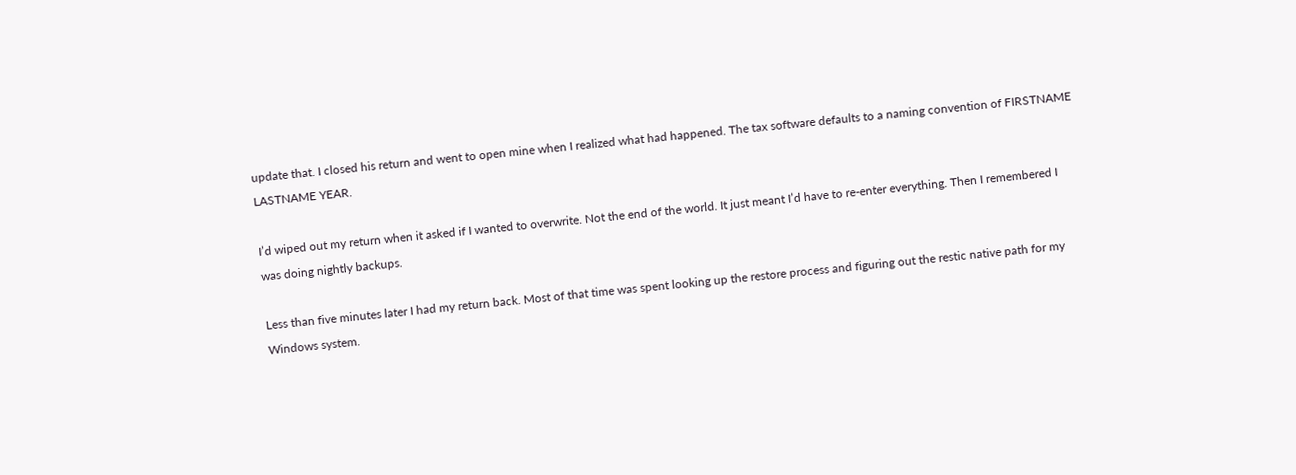update that. I closed his return and went to open mine when I realized what had happened. The tax software defaults to a naming convention of FIRSTNAME LASTNAME YEAR.

I’d wiped out my return when it asked if I wanted to overwrite. Not the end of the world. It just meant I’d have to re-enter everything. Then I remembered I was doing nightly backups.

Less than five minutes later I had my return back. Most of that time was spent looking up the restore process and figuring out the restic native path for my Windows system.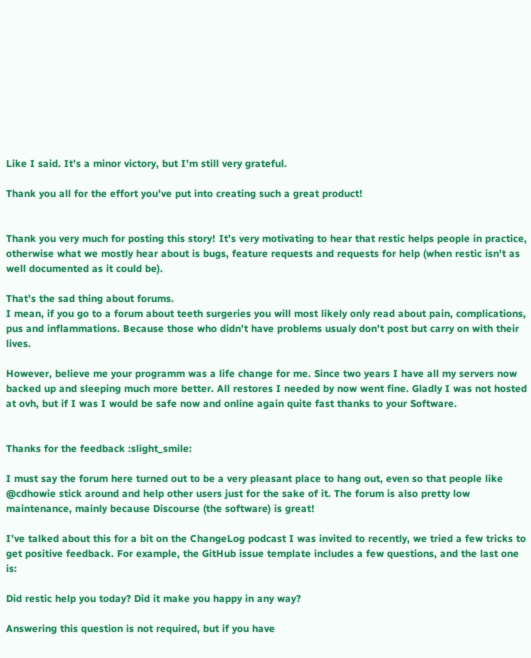Like I said. It’s a minor victory, but I’m still very grateful.

Thank you all for the effort you’ve put into creating such a great product!


Thank you very much for posting this story! It’s very motivating to hear that restic helps people in practice, otherwise what we mostly hear about is bugs, feature requests and requests for help (when restic isn’t as well documented as it could be).

That’s the sad thing about forums.
I mean, if you go to a forum about teeth surgeries you will most likely only read about pain, complications, pus and inflammations. Because those who didn’t have problems usualy don’t post but carry on with their lives.

However, believe me your programm was a life change for me. Since two years I have all my servers now backed up and sleeping much more better. All restores I needed by now went fine. Gladly I was not hosted at ovh, but if I was I would be safe now and online again quite fast thanks to your Software.


Thanks for the feedback :slight_smile:

I must say the forum here turned out to be a very pleasant place to hang out, even so that people like @cdhowie stick around and help other users just for the sake of it. The forum is also pretty low maintenance, mainly because Discourse (the software) is great!

I’ve talked about this for a bit on the ChangeLog podcast I was invited to recently, we tried a few tricks to get positive feedback. For example, the GitHub issue template includes a few questions, and the last one is:

Did restic help you today? Did it make you happy in any way?

Answering this question is not required, but if you have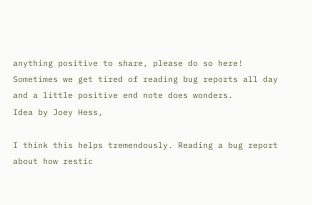anything positive to share, please do so here!
Sometimes we get tired of reading bug reports all day and a little positive end note does wonders.
Idea by Joey Hess,

I think this helps tremendously. Reading a bug report about how restic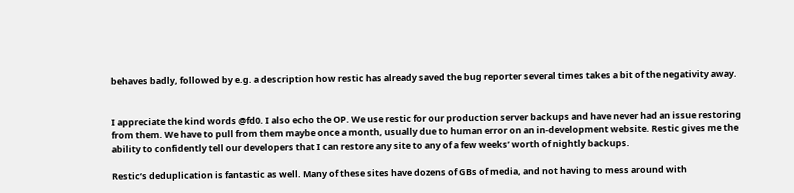behaves badly, followed by e.g. a description how restic has already saved the bug reporter several times takes a bit of the negativity away.


I appreciate the kind words @fd0. I also echo the OP. We use restic for our production server backups and have never had an issue restoring from them. We have to pull from them maybe once a month, usually due to human error on an in-development website. Restic gives me the ability to confidently tell our developers that I can restore any site to any of a few weeks’ worth of nightly backups.

Restic’s deduplication is fantastic as well. Many of these sites have dozens of GBs of media, and not having to mess around with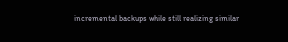incremental backups while still realizing similar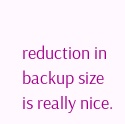reduction in backup size is really nice.